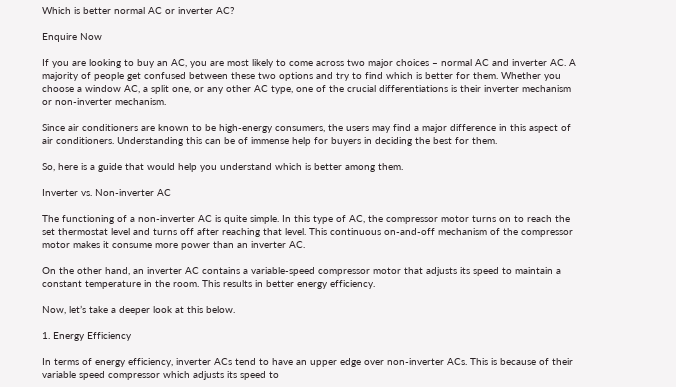Which is better normal AC or inverter AC?

Enquire Now

If you are looking to buy an AC, you are most likely to come across two major choices – normal AC and inverter AC. A majority of people get confused between these two options and try to find which is better for them. Whether you choose a window AC, a split one, or any other AC type, one of the crucial differentiations is their inverter mechanism or non-inverter mechanism.

Since air conditioners are known to be high-energy consumers, the users may find a major difference in this aspect of air conditioners. Understanding this can be of immense help for buyers in deciding the best for them.

So, here is a guide that would help you understand which is better among them.

Inverter vs. Non-inverter AC

The functioning of a non-inverter AC is quite simple. In this type of AC, the compressor motor turns on to reach the set thermostat level and turns off after reaching that level. This continuous on-and-off mechanism of the compressor motor makes it consume more power than an inverter AC.

On the other hand, an inverter AC contains a variable-speed compressor motor that adjusts its speed to maintain a constant temperature in the room. This results in better energy efficiency.

Now, let’s take a deeper look at this below.

1. Energy Efficiency

In terms of energy efficiency, inverter ACs tend to have an upper edge over non-inverter ACs. This is because of their variable speed compressor which adjusts its speed to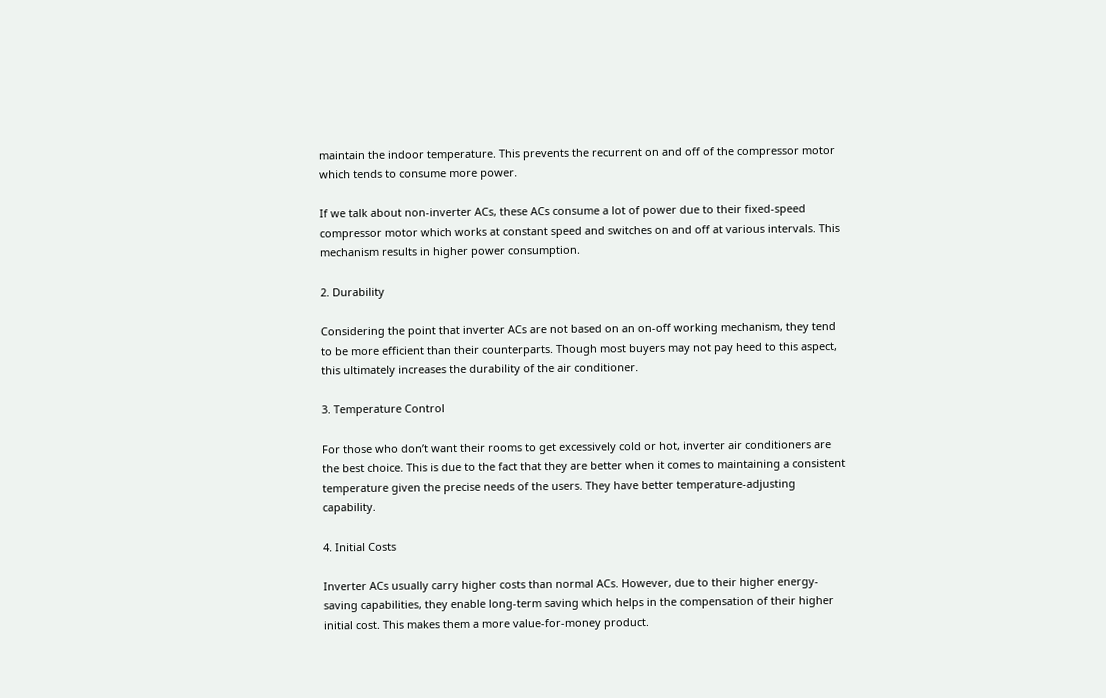maintain the indoor temperature. This prevents the recurrent on and off of the compressor motor which tends to consume more power.

If we talk about non-inverter ACs, these ACs consume a lot of power due to their fixed-speed compressor motor which works at constant speed and switches on and off at various intervals. This mechanism results in higher power consumption.

2. Durability

Considering the point that inverter ACs are not based on an on-off working mechanism, they tend to be more efficient than their counterparts. Though most buyers may not pay heed to this aspect, this ultimately increases the durability of the air conditioner.

3. Temperature Control

For those who don’t want their rooms to get excessively cold or hot, inverter air conditioners are the best choice. This is due to the fact that they are better when it comes to maintaining a consistent temperature given the precise needs of the users. They have better temperature-adjusting capability.

4. Initial Costs

Inverter ACs usually carry higher costs than normal ACs. However, due to their higher energy-saving capabilities, they enable long-term saving which helps in the compensation of their higher initial cost. This makes them a more value-for-money product.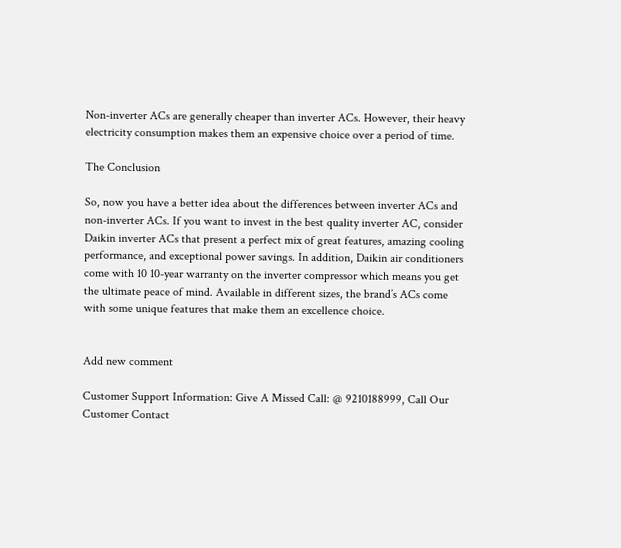Non-inverter ACs are generally cheaper than inverter ACs. However, their heavy electricity consumption makes them an expensive choice over a period of time.

The Conclusion

So, now you have a better idea about the differences between inverter ACs and non-inverter ACs. If you want to invest in the best quality inverter AC, consider Daikin inverter ACs that present a perfect mix of great features, amazing cooling performance, and exceptional power savings. In addition, Daikin air conditioners come with 10 10-year warranty on the inverter compressor which means you get the ultimate peace of mind. Available in different sizes, the brand’s ACs come with some unique features that make them an excellence choice.


Add new comment

Customer Support Information: Give A Missed Call: @ 9210188999, Call Our Customer Contact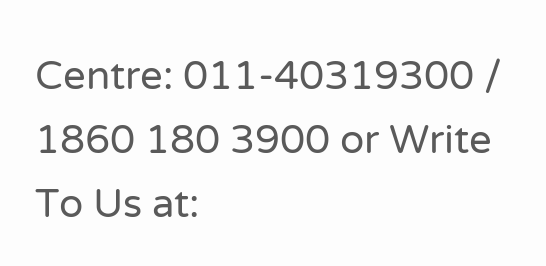Centre: 011-40319300 / 1860 180 3900 or Write To Us at: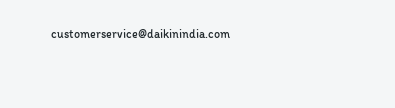customerservice@daikinindia.com